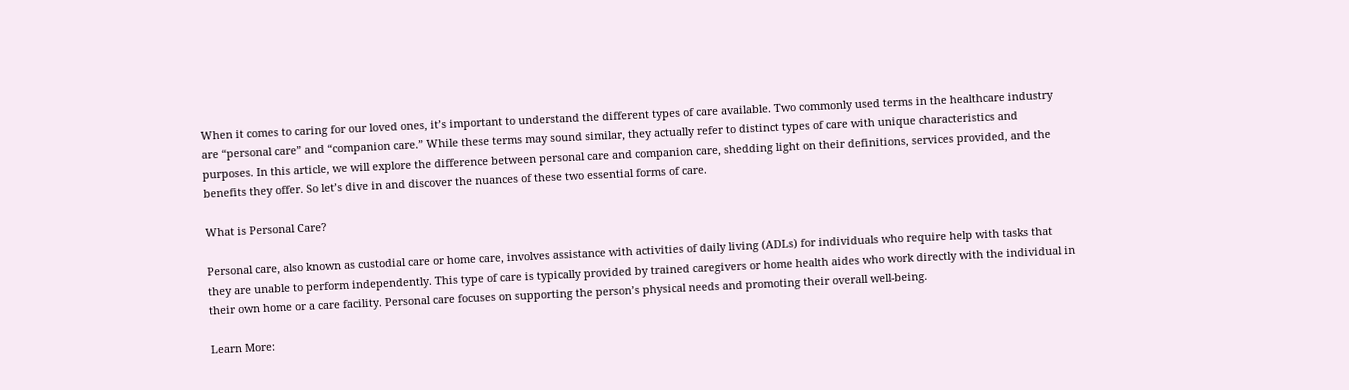When it comes to caring for our loved ones, it’s important to understand the different types of care available. Two commonly used terms in the healthcare industry are “personal care” and “companion care.” While these terms may sound similar, they actually refer to distinct types of care with unique characteristics and purposes. In this article, we will explore the difference between personal care and companion care, shedding light on their definitions, services provided, and the benefits they offer. So let’s dive in and discover the nuances of these two essential forms of care.

What is Personal Care?

Personal care, also known as custodial care or home care, involves assistance with activities of daily living (ADLs) for individuals who require help with tasks that they are unable to perform independently. This type of care is typically provided by trained caregivers or home health aides who work directly with the individual in their own home or a care facility. Personal care focuses on supporting the person’s physical needs and promoting their overall well-being.

Learn More: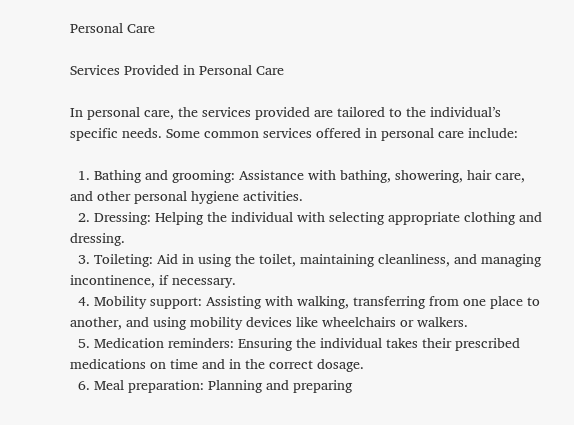Personal Care

Services Provided in Personal Care

In personal care, the services provided are tailored to the individual’s specific needs. Some common services offered in personal care include:

  1. Bathing and grooming: Assistance with bathing, showering, hair care, and other personal hygiene activities.
  2. Dressing: Helping the individual with selecting appropriate clothing and dressing.
  3. Toileting: Aid in using the toilet, maintaining cleanliness, and managing incontinence, if necessary.
  4. Mobility support: Assisting with walking, transferring from one place to another, and using mobility devices like wheelchairs or walkers.
  5. Medication reminders: Ensuring the individual takes their prescribed medications on time and in the correct dosage.
  6. Meal preparation: Planning and preparing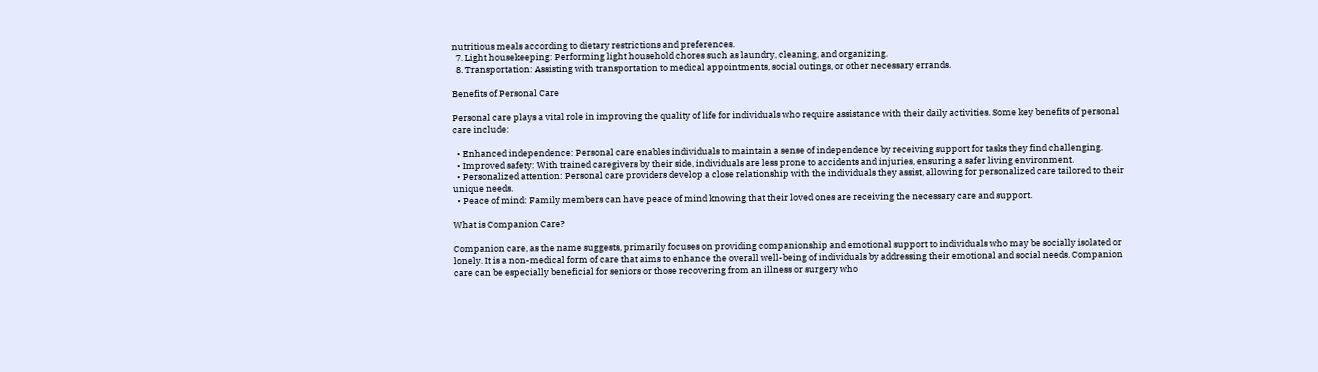nutritious meals according to dietary restrictions and preferences.
  7. Light housekeeping: Performing light household chores such as laundry, cleaning, and organizing.
  8. Transportation: Assisting with transportation to medical appointments, social outings, or other necessary errands.

Benefits of Personal Care

Personal care plays a vital role in improving the quality of life for individuals who require assistance with their daily activities. Some key benefits of personal care include:

  • Enhanced independence: Personal care enables individuals to maintain a sense of independence by receiving support for tasks they find challenging.
  • Improved safety: With trained caregivers by their side, individuals are less prone to accidents and injuries, ensuring a safer living environment.
  • Personalized attention: Personal care providers develop a close relationship with the individuals they assist, allowing for personalized care tailored to their unique needs.
  • Peace of mind: Family members can have peace of mind knowing that their loved ones are receiving the necessary care and support.

What is Companion Care?

Companion care, as the name suggests, primarily focuses on providing companionship and emotional support to individuals who may be socially isolated or lonely. It is a non-medical form of care that aims to enhance the overall well-being of individuals by addressing their emotional and social needs. Companion care can be especially beneficial for seniors or those recovering from an illness or surgery who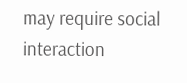may require social interaction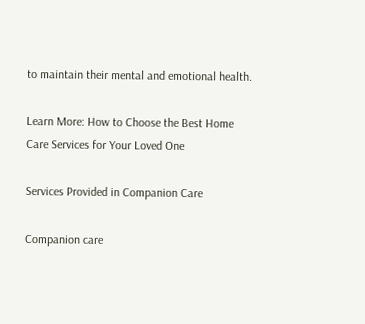to maintain their mental and emotional health.

Learn More: How to Choose the Best Home Care Services for Your Loved One

Services Provided in Companion Care

Companion care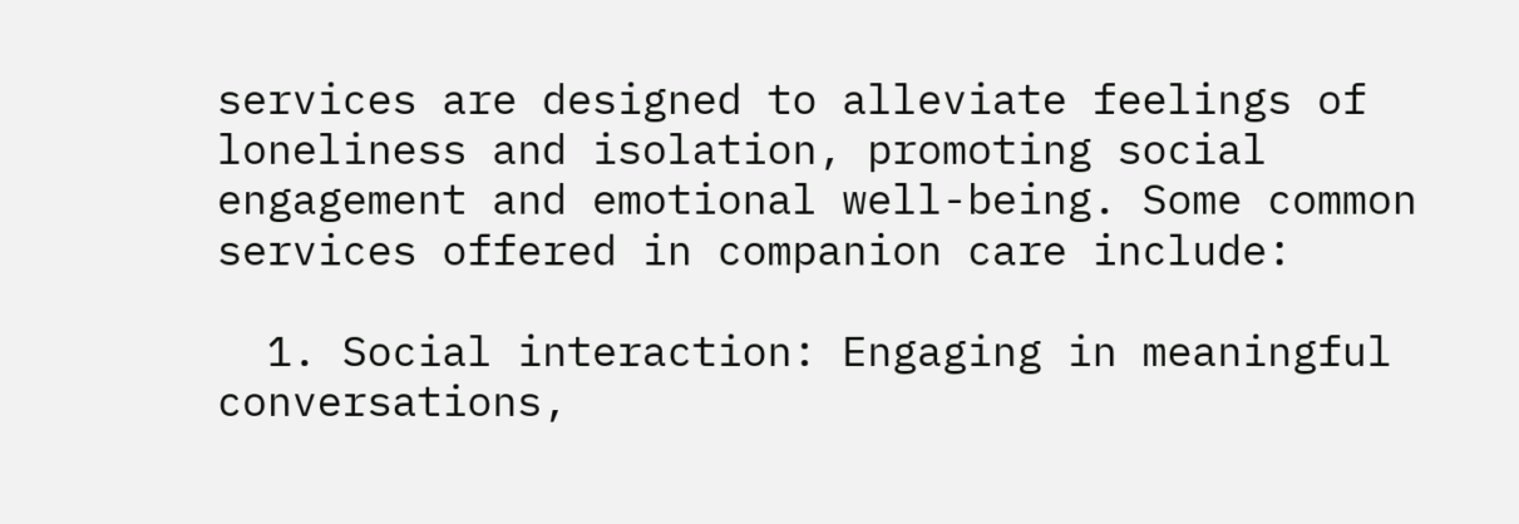services are designed to alleviate feelings of loneliness and isolation, promoting social engagement and emotional well-being. Some common services offered in companion care include:

  1. Social interaction: Engaging in meaningful conversations,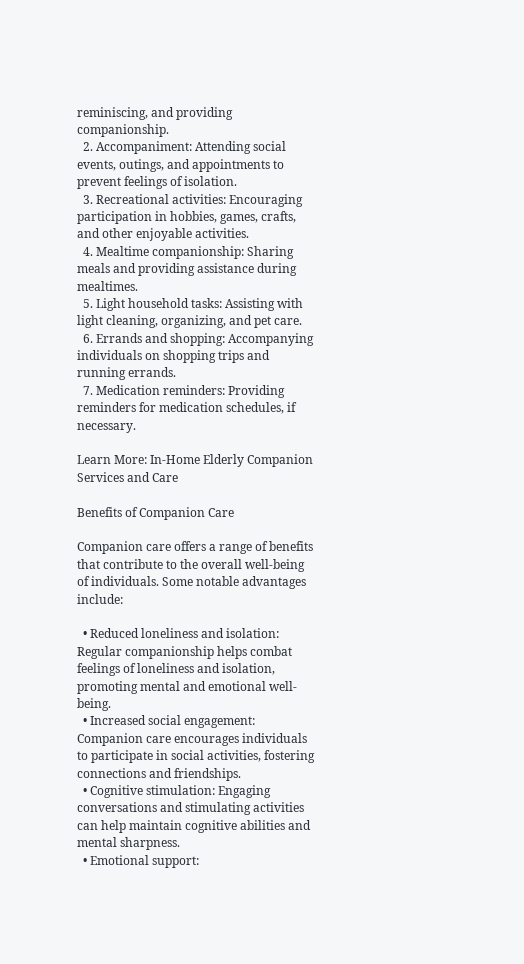reminiscing, and providing companionship.
  2. Accompaniment: Attending social events, outings, and appointments to prevent feelings of isolation.
  3. Recreational activities: Encouraging participation in hobbies, games, crafts, and other enjoyable activities.
  4. Mealtime companionship: Sharing meals and providing assistance during mealtimes.
  5. Light household tasks: Assisting with light cleaning, organizing, and pet care.
  6. Errands and shopping: Accompanying individuals on shopping trips and running errands.
  7. Medication reminders: Providing reminders for medication schedules, if necessary.

Learn More: In-Home Elderly Companion Services and Care

Benefits of Companion Care

Companion care offers a range of benefits that contribute to the overall well-being of individuals. Some notable advantages include:

  • Reduced loneliness and isolation: Regular companionship helps combat feelings of loneliness and isolation, promoting mental and emotional well-being.
  • Increased social engagement: Companion care encourages individuals to participate in social activities, fostering connections and friendships.
  • Cognitive stimulation: Engaging conversations and stimulating activities can help maintain cognitive abilities and mental sharpness.
  • Emotional support: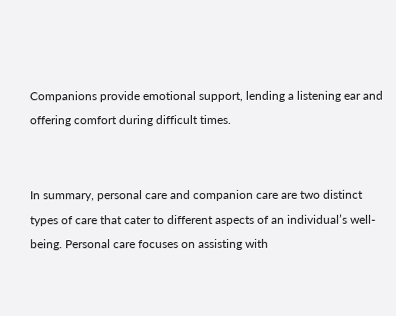Companions provide emotional support, lending a listening ear and offering comfort during difficult times.


In summary, personal care and companion care are two distinct types of care that cater to different aspects of an individual’s well-being. Personal care focuses on assisting with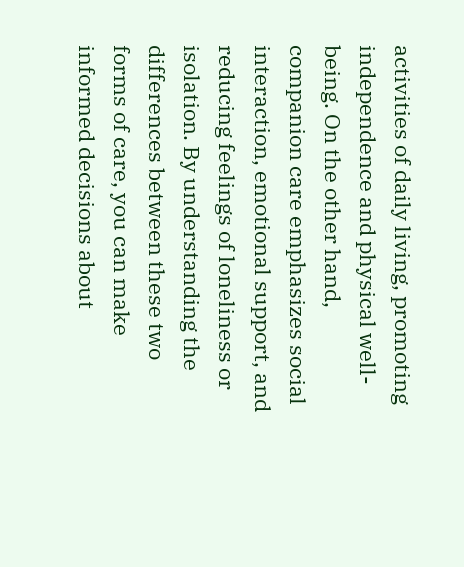activities of daily living, promoting independence and physical well-being. On the other hand, companion care emphasizes social interaction, emotional support, and reducing feelings of loneliness or isolation. By understanding the differences between these two forms of care, you can make informed decisions about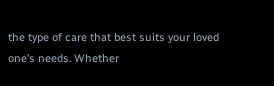the type of care that best suits your loved one’s needs. Whether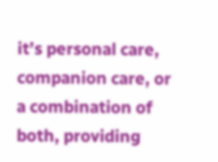it’s personal care, companion care, or a combination of both, providing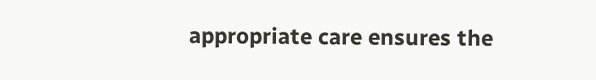appropriate care ensures the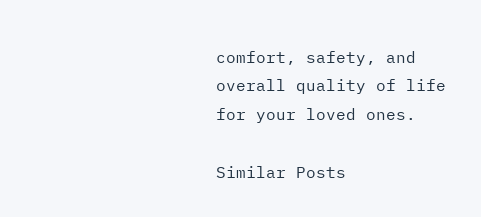comfort, safety, and overall quality of life for your loved ones.

Similar Posts